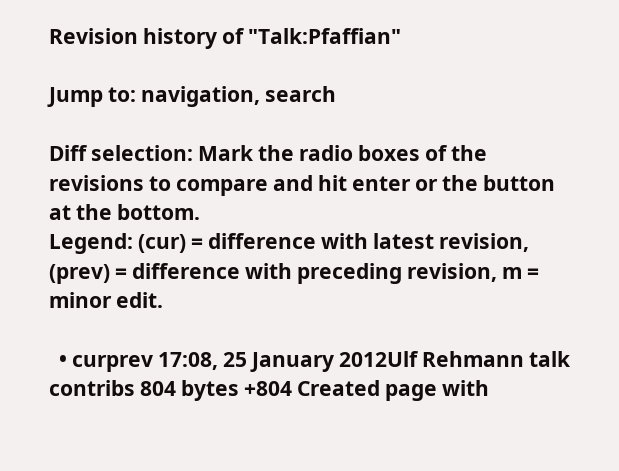Revision history of "Talk:Pfaffian"

Jump to: navigation, search

Diff selection: Mark the radio boxes of the revisions to compare and hit enter or the button at the bottom.
Legend: (cur) = difference with latest revision, (prev) = difference with preceding revision, m = minor edit.

  • curprev 17:08, 25 January 2012Ulf Rehmann talk contribs 804 bytes +804 Created page with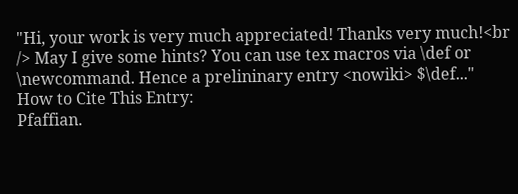"Hi, your work is very much appreciated! Thanks very much!<br /> May I give some hints? You can use tex macros via \def or \newcommand. Hence a prelininary entry <nowiki> $\def..."
How to Cite This Entry:
Pfaffian.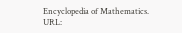Encyclopedia of Mathematics. URL: